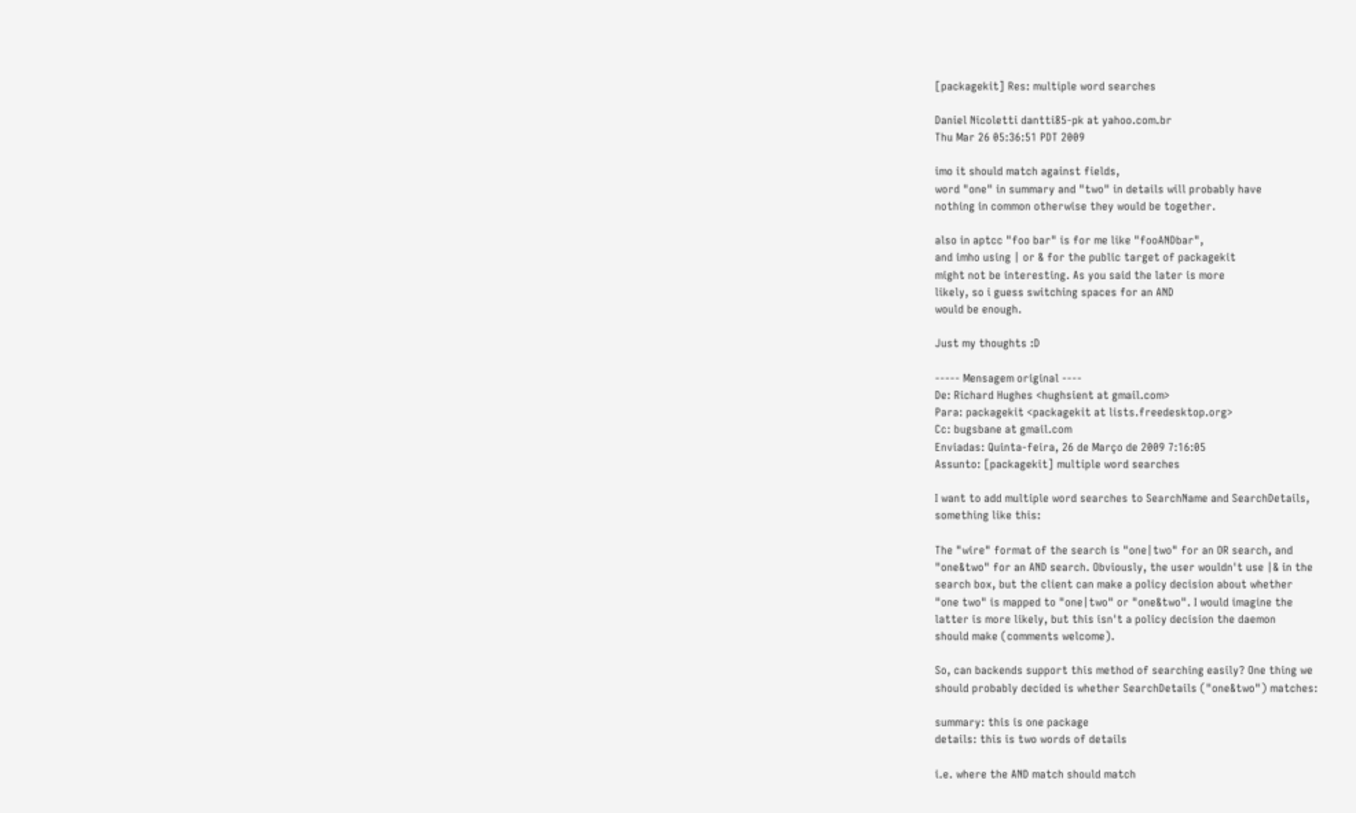[packagekit] Res: multiple word searches

Daniel Nicoletti dantti85-pk at yahoo.com.br
Thu Mar 26 05:36:51 PDT 2009

imo it should match against fields,
word "one" in summary and "two" in details will probably have
nothing in common otherwise they would be together.

also in aptcc "foo bar" is for me like "fooANDbar",
and imho using | or & for the public target of packagekit
might not be interesting. As you said the later is more
likely, so i guess switching spaces for an AND
would be enough.

Just my thoughts :D

----- Mensagem original ----
De: Richard Hughes <hughsient at gmail.com>
Para: packagekit <packagekit at lists.freedesktop.org>
Cc: bugsbane at gmail.com
Enviadas: Quinta-feira, 26 de Março de 2009 7:16:05
Assunto: [packagekit] multiple word searches

I want to add multiple word searches to SearchName and SearchDetails,
something like this:

The "wire" format of the search is "one|two" for an OR search, and
"one&two" for an AND search. Obviously, the user wouldn't use |& in the
search box, but the client can make a policy decision about whether
"one two" is mapped to "one|two" or "one&two". I would imagine the
latter is more likely, but this isn't a policy decision the daemon
should make (comments welcome).

So, can backends support this method of searching easily? One thing we
should probably decided is whether SearchDetails ("one&two") matches:

summary: this is one package
details: this is two words of details

i.e. where the AND match should match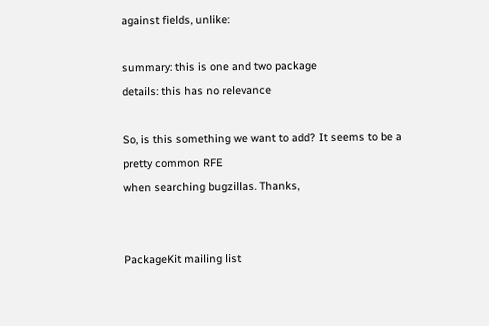against fields, unlike:

summary: this is one and two package
details: this has no relevance

So, is this something we want to add? It seems to be a pretty common RFE
when searching bugzillas. Thanks,


PackageKit mailing list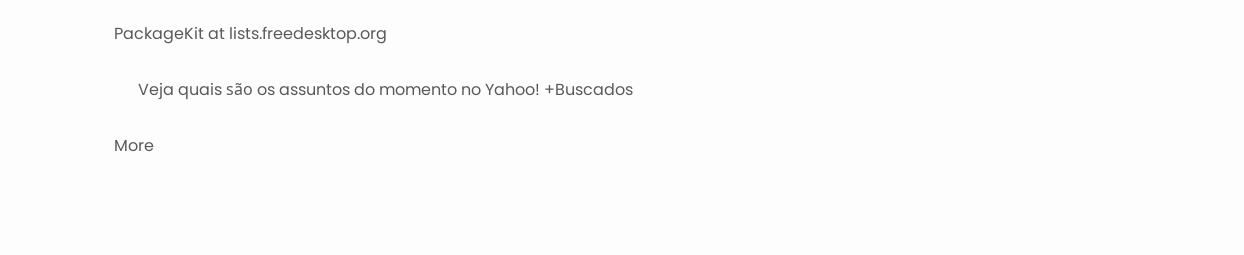PackageKit at lists.freedesktop.org

      Veja quais são os assuntos do momento no Yahoo! +Buscados

More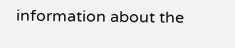information about the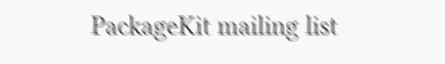PackageKit mailing list